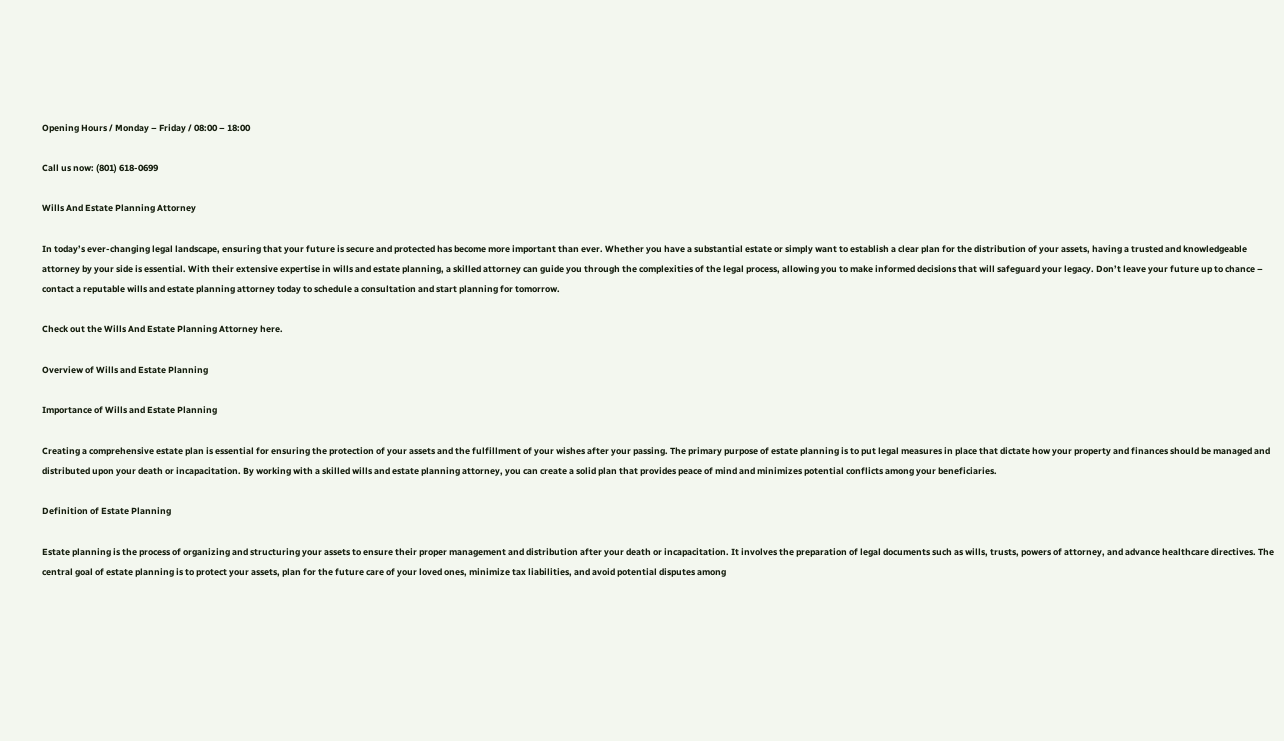Opening Hours / Monday – Friday / 08:00 – 18:00

Call us now: (801) 618-0699

Wills And Estate Planning Attorney

In today’s ever-changing legal landscape, ensuring that your future is secure and protected has become more important than ever. Whether you have a substantial estate or simply want to establish a clear plan for the distribution of your assets, having a trusted and knowledgeable attorney by your side is essential. With their extensive expertise in wills and estate planning, a skilled attorney can guide you through the complexities of the legal process, allowing you to make informed decisions that will safeguard your legacy. Don’t leave your future up to chance – contact a reputable wills and estate planning attorney today to schedule a consultation and start planning for tomorrow.

Check out the Wills And Estate Planning Attorney here.

Overview of Wills and Estate Planning

Importance of Wills and Estate Planning

Creating a comprehensive estate plan is essential for ensuring the protection of your assets and the fulfillment of your wishes after your passing. The primary purpose of estate planning is to put legal measures in place that dictate how your property and finances should be managed and distributed upon your death or incapacitation. By working with a skilled wills and estate planning attorney, you can create a solid plan that provides peace of mind and minimizes potential conflicts among your beneficiaries.

Definition of Estate Planning

Estate planning is the process of organizing and structuring your assets to ensure their proper management and distribution after your death or incapacitation. It involves the preparation of legal documents such as wills, trusts, powers of attorney, and advance healthcare directives. The central goal of estate planning is to protect your assets, plan for the future care of your loved ones, minimize tax liabilities, and avoid potential disputes among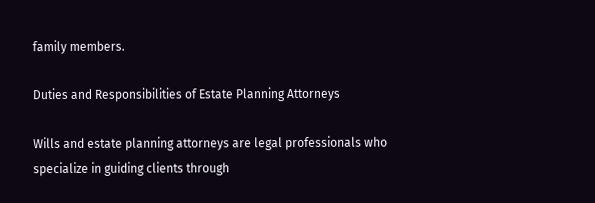family members.

Duties and Responsibilities of Estate Planning Attorneys

Wills and estate planning attorneys are legal professionals who specialize in guiding clients through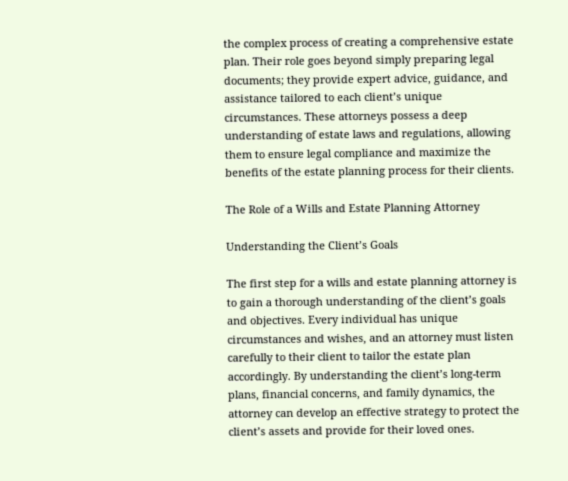the complex process of creating a comprehensive estate plan. Their role goes beyond simply preparing legal documents; they provide expert advice, guidance, and assistance tailored to each client’s unique circumstances. These attorneys possess a deep understanding of estate laws and regulations, allowing them to ensure legal compliance and maximize the benefits of the estate planning process for their clients.

The Role of a Wills and Estate Planning Attorney

Understanding the Client’s Goals

The first step for a wills and estate planning attorney is to gain a thorough understanding of the client’s goals and objectives. Every individual has unique circumstances and wishes, and an attorney must listen carefully to their client to tailor the estate plan accordingly. By understanding the client’s long-term plans, financial concerns, and family dynamics, the attorney can develop an effective strategy to protect the client’s assets and provide for their loved ones.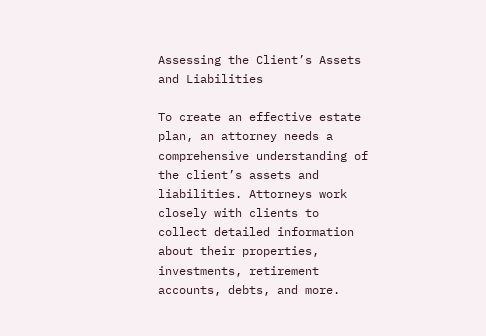Assessing the Client’s Assets and Liabilities

To create an effective estate plan, an attorney needs a comprehensive understanding of the client’s assets and liabilities. Attorneys work closely with clients to collect detailed information about their properties, investments, retirement accounts, debts, and more.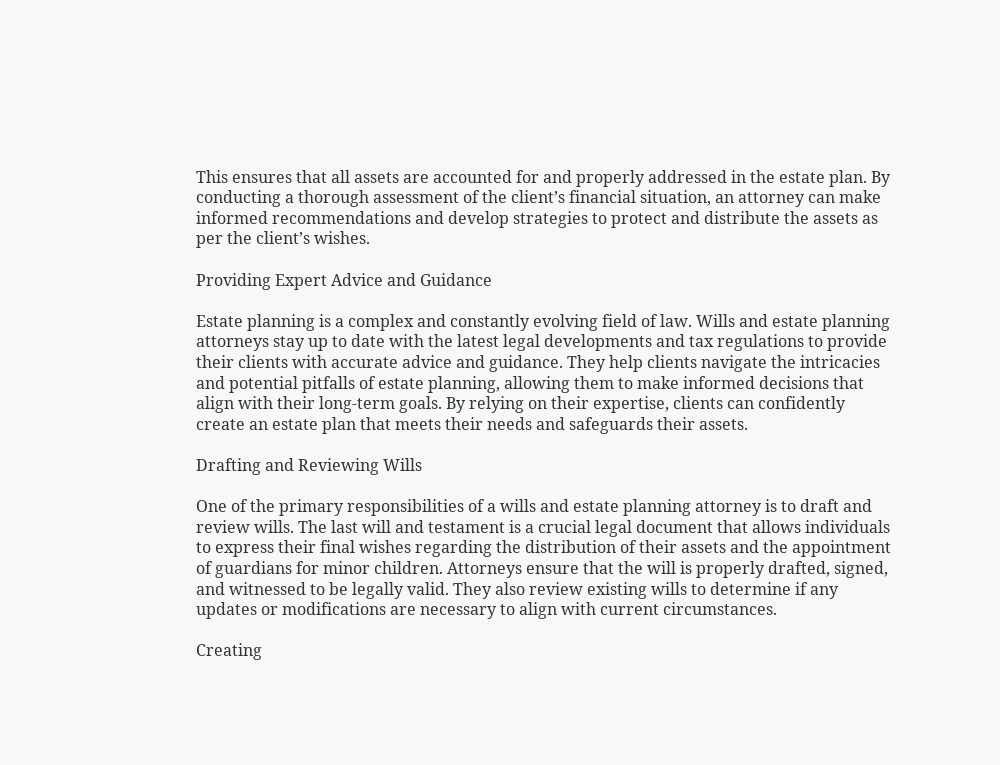This ensures that all assets are accounted for and properly addressed in the estate plan. By conducting a thorough assessment of the client’s financial situation, an attorney can make informed recommendations and develop strategies to protect and distribute the assets as per the client’s wishes.

Providing Expert Advice and Guidance

Estate planning is a complex and constantly evolving field of law. Wills and estate planning attorneys stay up to date with the latest legal developments and tax regulations to provide their clients with accurate advice and guidance. They help clients navigate the intricacies and potential pitfalls of estate planning, allowing them to make informed decisions that align with their long-term goals. By relying on their expertise, clients can confidently create an estate plan that meets their needs and safeguards their assets.

Drafting and Reviewing Wills

One of the primary responsibilities of a wills and estate planning attorney is to draft and review wills. The last will and testament is a crucial legal document that allows individuals to express their final wishes regarding the distribution of their assets and the appointment of guardians for minor children. Attorneys ensure that the will is properly drafted, signed, and witnessed to be legally valid. They also review existing wills to determine if any updates or modifications are necessary to align with current circumstances.

Creating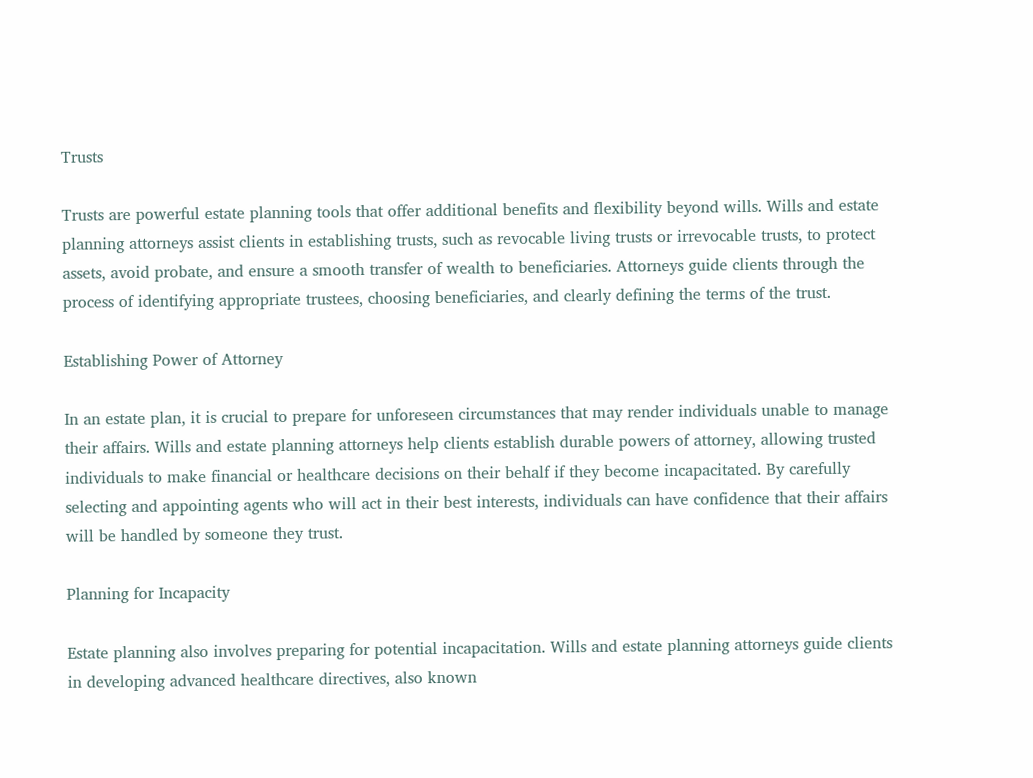Trusts

Trusts are powerful estate planning tools that offer additional benefits and flexibility beyond wills. Wills and estate planning attorneys assist clients in establishing trusts, such as revocable living trusts or irrevocable trusts, to protect assets, avoid probate, and ensure a smooth transfer of wealth to beneficiaries. Attorneys guide clients through the process of identifying appropriate trustees, choosing beneficiaries, and clearly defining the terms of the trust.

Establishing Power of Attorney

In an estate plan, it is crucial to prepare for unforeseen circumstances that may render individuals unable to manage their affairs. Wills and estate planning attorneys help clients establish durable powers of attorney, allowing trusted individuals to make financial or healthcare decisions on their behalf if they become incapacitated. By carefully selecting and appointing agents who will act in their best interests, individuals can have confidence that their affairs will be handled by someone they trust.

Planning for Incapacity

Estate planning also involves preparing for potential incapacitation. Wills and estate planning attorneys guide clients in developing advanced healthcare directives, also known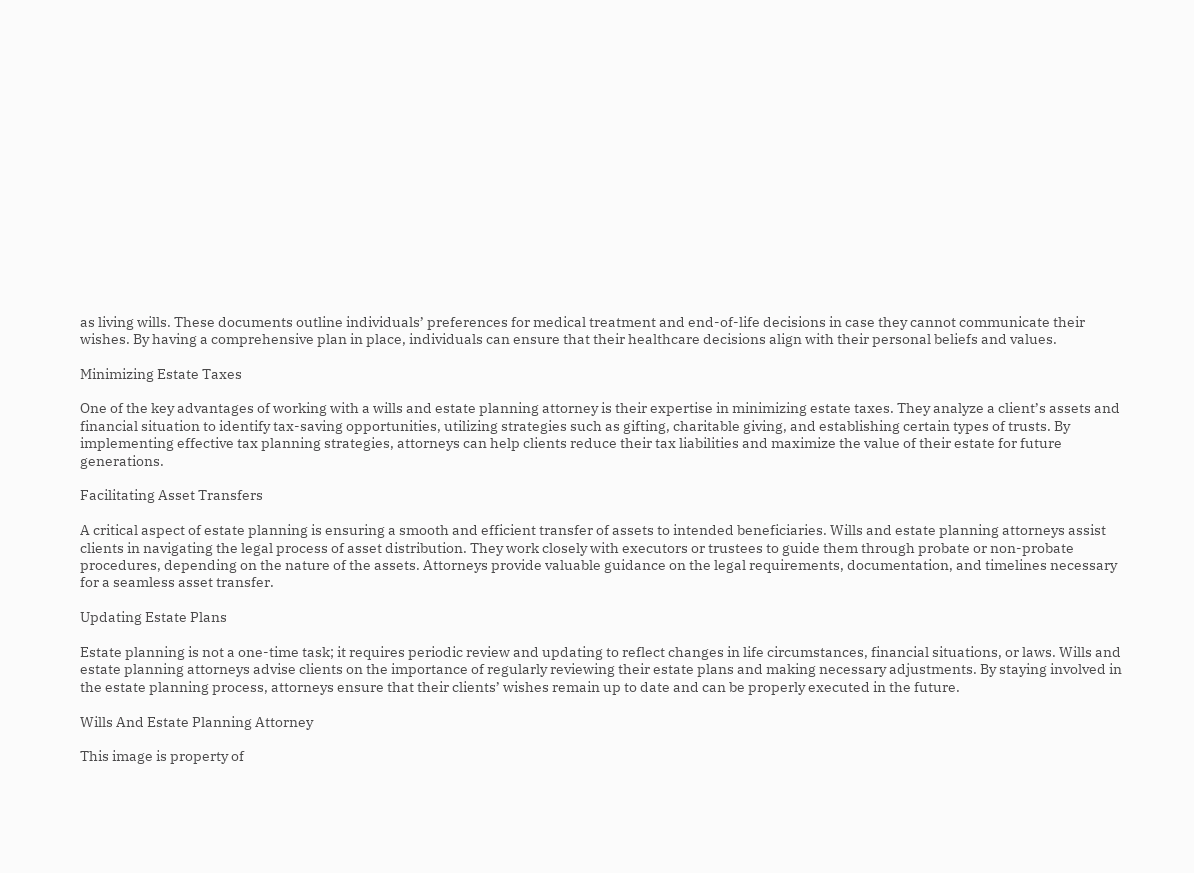as living wills. These documents outline individuals’ preferences for medical treatment and end-of-life decisions in case they cannot communicate their wishes. By having a comprehensive plan in place, individuals can ensure that their healthcare decisions align with their personal beliefs and values.

Minimizing Estate Taxes

One of the key advantages of working with a wills and estate planning attorney is their expertise in minimizing estate taxes. They analyze a client’s assets and financial situation to identify tax-saving opportunities, utilizing strategies such as gifting, charitable giving, and establishing certain types of trusts. By implementing effective tax planning strategies, attorneys can help clients reduce their tax liabilities and maximize the value of their estate for future generations.

Facilitating Asset Transfers

A critical aspect of estate planning is ensuring a smooth and efficient transfer of assets to intended beneficiaries. Wills and estate planning attorneys assist clients in navigating the legal process of asset distribution. They work closely with executors or trustees to guide them through probate or non-probate procedures, depending on the nature of the assets. Attorneys provide valuable guidance on the legal requirements, documentation, and timelines necessary for a seamless asset transfer.

Updating Estate Plans

Estate planning is not a one-time task; it requires periodic review and updating to reflect changes in life circumstances, financial situations, or laws. Wills and estate planning attorneys advise clients on the importance of regularly reviewing their estate plans and making necessary adjustments. By staying involved in the estate planning process, attorneys ensure that their clients’ wishes remain up to date and can be properly executed in the future.

Wills And Estate Planning Attorney

This image is property of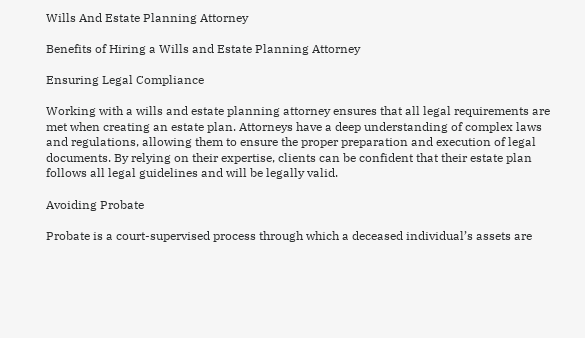Wills And Estate Planning Attorney

Benefits of Hiring a Wills and Estate Planning Attorney

Ensuring Legal Compliance

Working with a wills and estate planning attorney ensures that all legal requirements are met when creating an estate plan. Attorneys have a deep understanding of complex laws and regulations, allowing them to ensure the proper preparation and execution of legal documents. By relying on their expertise, clients can be confident that their estate plan follows all legal guidelines and will be legally valid.

Avoiding Probate

Probate is a court-supervised process through which a deceased individual’s assets are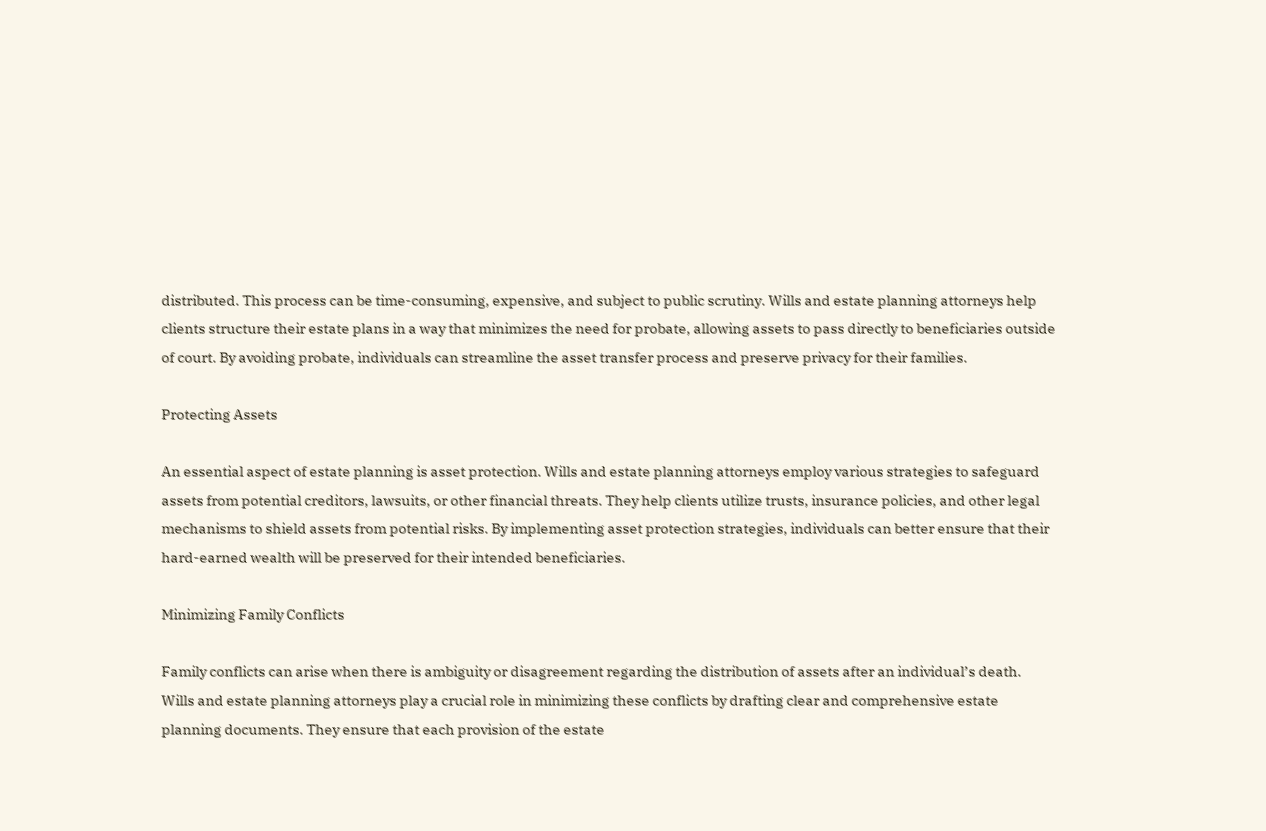distributed. This process can be time-consuming, expensive, and subject to public scrutiny. Wills and estate planning attorneys help clients structure their estate plans in a way that minimizes the need for probate, allowing assets to pass directly to beneficiaries outside of court. By avoiding probate, individuals can streamline the asset transfer process and preserve privacy for their families.

Protecting Assets

An essential aspect of estate planning is asset protection. Wills and estate planning attorneys employ various strategies to safeguard assets from potential creditors, lawsuits, or other financial threats. They help clients utilize trusts, insurance policies, and other legal mechanisms to shield assets from potential risks. By implementing asset protection strategies, individuals can better ensure that their hard-earned wealth will be preserved for their intended beneficiaries.

Minimizing Family Conflicts

Family conflicts can arise when there is ambiguity or disagreement regarding the distribution of assets after an individual’s death. Wills and estate planning attorneys play a crucial role in minimizing these conflicts by drafting clear and comprehensive estate planning documents. They ensure that each provision of the estate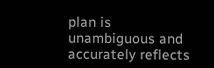plan is unambiguous and accurately reflects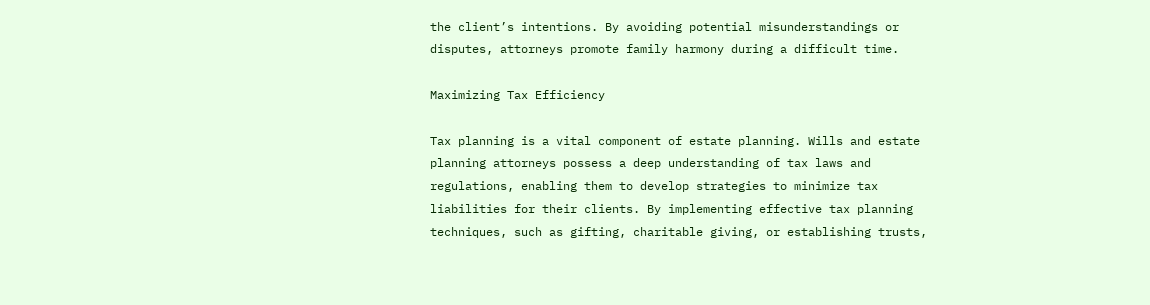the client’s intentions. By avoiding potential misunderstandings or disputes, attorneys promote family harmony during a difficult time.

Maximizing Tax Efficiency

Tax planning is a vital component of estate planning. Wills and estate planning attorneys possess a deep understanding of tax laws and regulations, enabling them to develop strategies to minimize tax liabilities for their clients. By implementing effective tax planning techniques, such as gifting, charitable giving, or establishing trusts,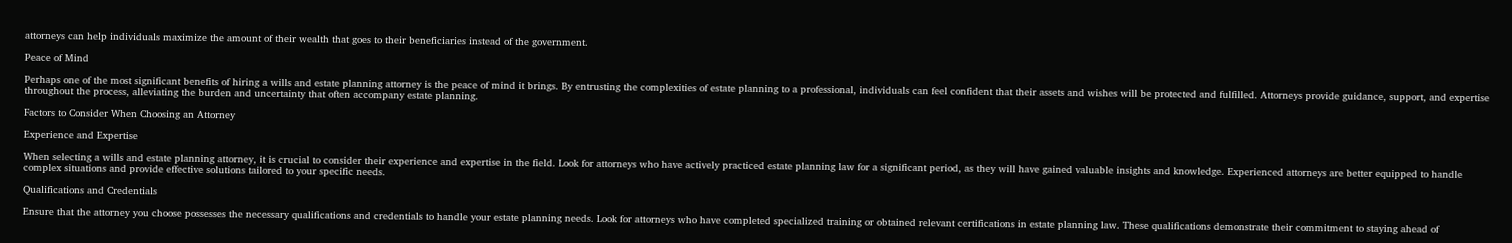attorneys can help individuals maximize the amount of their wealth that goes to their beneficiaries instead of the government.

Peace of Mind

Perhaps one of the most significant benefits of hiring a wills and estate planning attorney is the peace of mind it brings. By entrusting the complexities of estate planning to a professional, individuals can feel confident that their assets and wishes will be protected and fulfilled. Attorneys provide guidance, support, and expertise throughout the process, alleviating the burden and uncertainty that often accompany estate planning.

Factors to Consider When Choosing an Attorney

Experience and Expertise

When selecting a wills and estate planning attorney, it is crucial to consider their experience and expertise in the field. Look for attorneys who have actively practiced estate planning law for a significant period, as they will have gained valuable insights and knowledge. Experienced attorneys are better equipped to handle complex situations and provide effective solutions tailored to your specific needs.

Qualifications and Credentials

Ensure that the attorney you choose possesses the necessary qualifications and credentials to handle your estate planning needs. Look for attorneys who have completed specialized training or obtained relevant certifications in estate planning law. These qualifications demonstrate their commitment to staying ahead of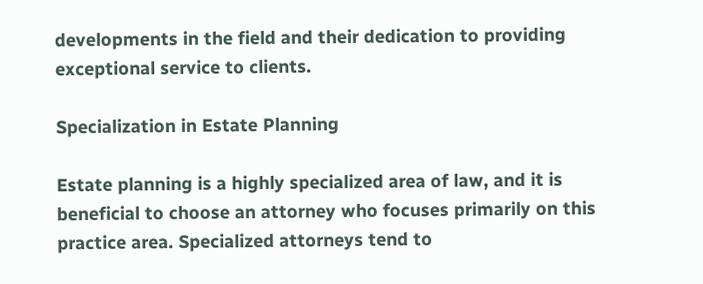developments in the field and their dedication to providing exceptional service to clients.

Specialization in Estate Planning

Estate planning is a highly specialized area of law, and it is beneficial to choose an attorney who focuses primarily on this practice area. Specialized attorneys tend to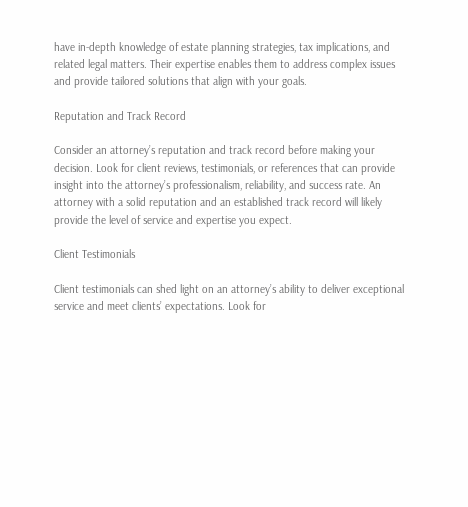have in-depth knowledge of estate planning strategies, tax implications, and related legal matters. Their expertise enables them to address complex issues and provide tailored solutions that align with your goals.

Reputation and Track Record

Consider an attorney’s reputation and track record before making your decision. Look for client reviews, testimonials, or references that can provide insight into the attorney’s professionalism, reliability, and success rate. An attorney with a solid reputation and an established track record will likely provide the level of service and expertise you expect.

Client Testimonials

Client testimonials can shed light on an attorney’s ability to deliver exceptional service and meet clients’ expectations. Look for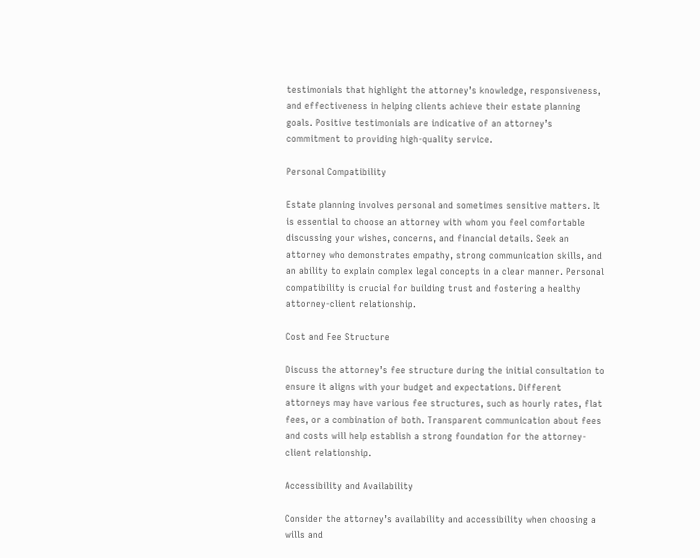testimonials that highlight the attorney’s knowledge, responsiveness, and effectiveness in helping clients achieve their estate planning goals. Positive testimonials are indicative of an attorney’s commitment to providing high-quality service.

Personal Compatibility

Estate planning involves personal and sometimes sensitive matters. It is essential to choose an attorney with whom you feel comfortable discussing your wishes, concerns, and financial details. Seek an attorney who demonstrates empathy, strong communication skills, and an ability to explain complex legal concepts in a clear manner. Personal compatibility is crucial for building trust and fostering a healthy attorney-client relationship.

Cost and Fee Structure

Discuss the attorney’s fee structure during the initial consultation to ensure it aligns with your budget and expectations. Different attorneys may have various fee structures, such as hourly rates, flat fees, or a combination of both. Transparent communication about fees and costs will help establish a strong foundation for the attorney-client relationship.

Accessibility and Availability

Consider the attorney’s availability and accessibility when choosing a wills and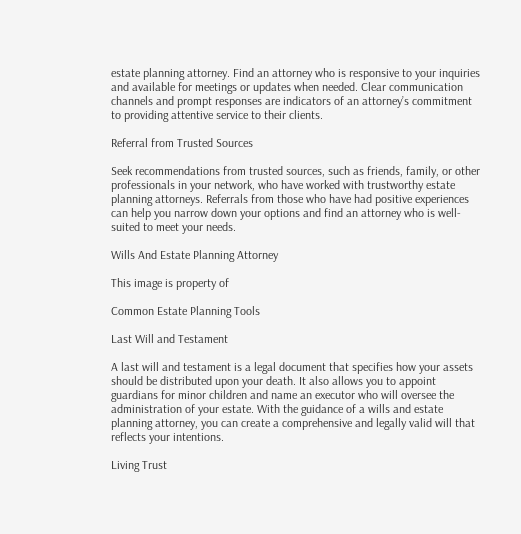estate planning attorney. Find an attorney who is responsive to your inquiries and available for meetings or updates when needed. Clear communication channels and prompt responses are indicators of an attorney’s commitment to providing attentive service to their clients.

Referral from Trusted Sources

Seek recommendations from trusted sources, such as friends, family, or other professionals in your network, who have worked with trustworthy estate planning attorneys. Referrals from those who have had positive experiences can help you narrow down your options and find an attorney who is well-suited to meet your needs.

Wills And Estate Planning Attorney

This image is property of

Common Estate Planning Tools

Last Will and Testament

A last will and testament is a legal document that specifies how your assets should be distributed upon your death. It also allows you to appoint guardians for minor children and name an executor who will oversee the administration of your estate. With the guidance of a wills and estate planning attorney, you can create a comprehensive and legally valid will that reflects your intentions.

Living Trust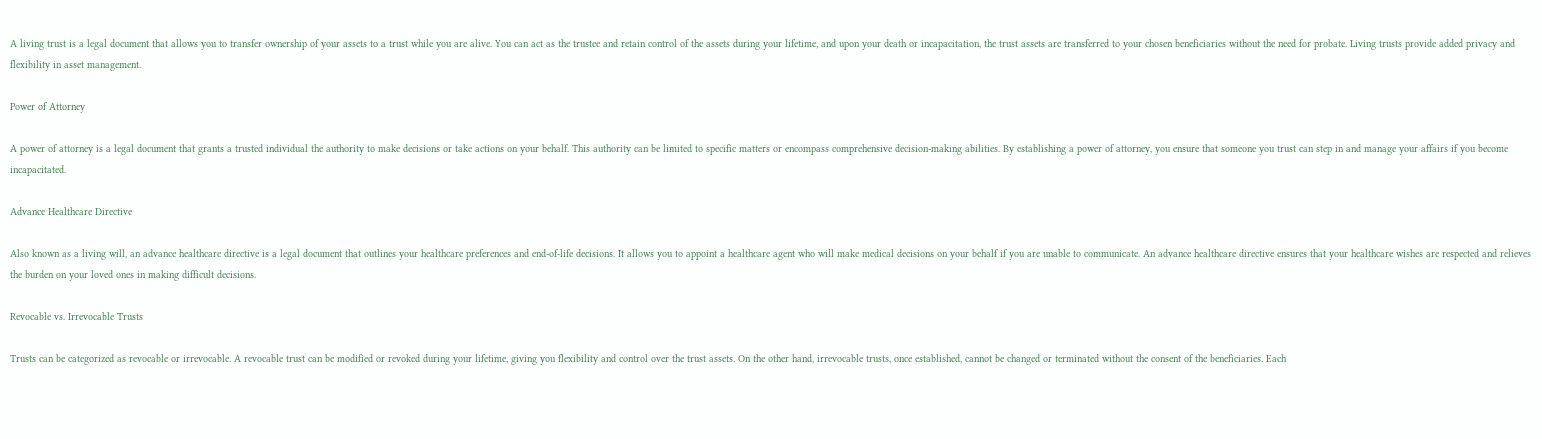A living trust is a legal document that allows you to transfer ownership of your assets to a trust while you are alive. You can act as the trustee and retain control of the assets during your lifetime, and upon your death or incapacitation, the trust assets are transferred to your chosen beneficiaries without the need for probate. Living trusts provide added privacy and flexibility in asset management.

Power of Attorney

A power of attorney is a legal document that grants a trusted individual the authority to make decisions or take actions on your behalf. This authority can be limited to specific matters or encompass comprehensive decision-making abilities. By establishing a power of attorney, you ensure that someone you trust can step in and manage your affairs if you become incapacitated.

Advance Healthcare Directive

Also known as a living will, an advance healthcare directive is a legal document that outlines your healthcare preferences and end-of-life decisions. It allows you to appoint a healthcare agent who will make medical decisions on your behalf if you are unable to communicate. An advance healthcare directive ensures that your healthcare wishes are respected and relieves the burden on your loved ones in making difficult decisions.

Revocable vs. Irrevocable Trusts

Trusts can be categorized as revocable or irrevocable. A revocable trust can be modified or revoked during your lifetime, giving you flexibility and control over the trust assets. On the other hand, irrevocable trusts, once established, cannot be changed or terminated without the consent of the beneficiaries. Each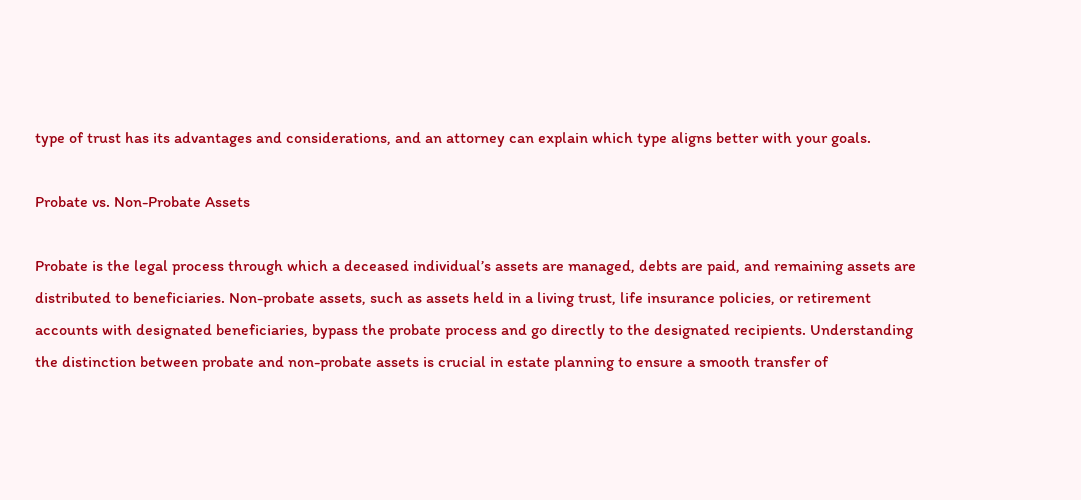type of trust has its advantages and considerations, and an attorney can explain which type aligns better with your goals.

Probate vs. Non-Probate Assets

Probate is the legal process through which a deceased individual’s assets are managed, debts are paid, and remaining assets are distributed to beneficiaries. Non-probate assets, such as assets held in a living trust, life insurance policies, or retirement accounts with designated beneficiaries, bypass the probate process and go directly to the designated recipients. Understanding the distinction between probate and non-probate assets is crucial in estate planning to ensure a smooth transfer of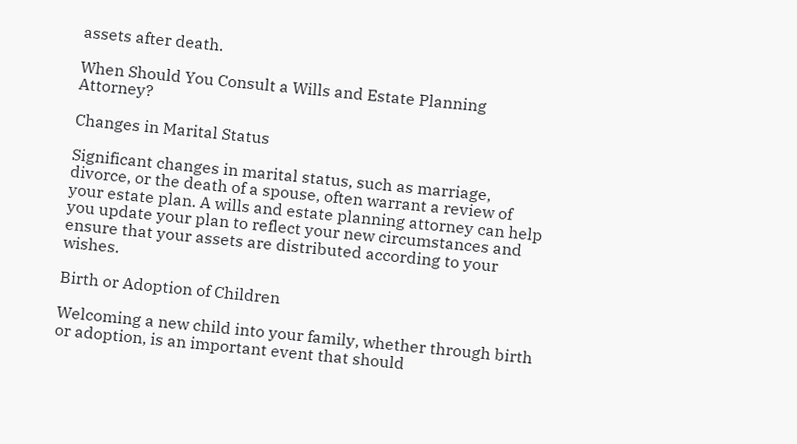assets after death.

When Should You Consult a Wills and Estate Planning Attorney?

Changes in Marital Status

Significant changes in marital status, such as marriage, divorce, or the death of a spouse, often warrant a review of your estate plan. A wills and estate planning attorney can help you update your plan to reflect your new circumstances and ensure that your assets are distributed according to your wishes.

Birth or Adoption of Children

Welcoming a new child into your family, whether through birth or adoption, is an important event that should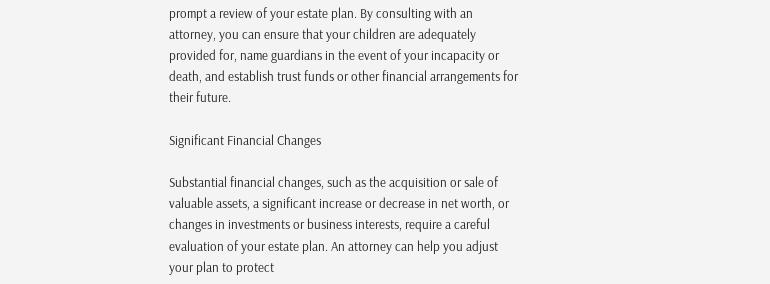prompt a review of your estate plan. By consulting with an attorney, you can ensure that your children are adequately provided for, name guardians in the event of your incapacity or death, and establish trust funds or other financial arrangements for their future.

Significant Financial Changes

Substantial financial changes, such as the acquisition or sale of valuable assets, a significant increase or decrease in net worth, or changes in investments or business interests, require a careful evaluation of your estate plan. An attorney can help you adjust your plan to protect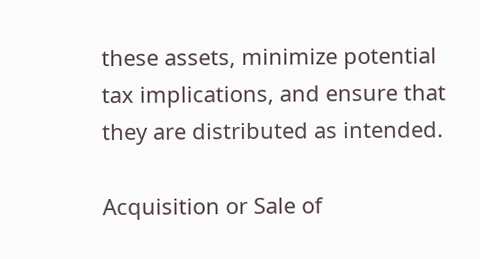these assets, minimize potential tax implications, and ensure that they are distributed as intended.

Acquisition or Sale of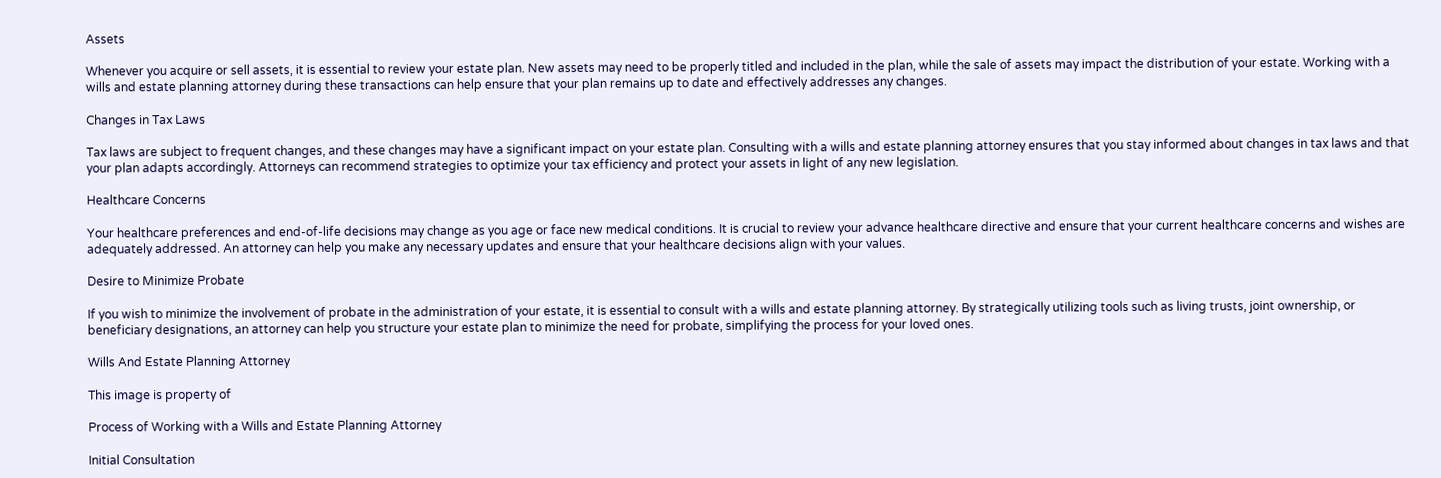Assets

Whenever you acquire or sell assets, it is essential to review your estate plan. New assets may need to be properly titled and included in the plan, while the sale of assets may impact the distribution of your estate. Working with a wills and estate planning attorney during these transactions can help ensure that your plan remains up to date and effectively addresses any changes.

Changes in Tax Laws

Tax laws are subject to frequent changes, and these changes may have a significant impact on your estate plan. Consulting with a wills and estate planning attorney ensures that you stay informed about changes in tax laws and that your plan adapts accordingly. Attorneys can recommend strategies to optimize your tax efficiency and protect your assets in light of any new legislation.

Healthcare Concerns

Your healthcare preferences and end-of-life decisions may change as you age or face new medical conditions. It is crucial to review your advance healthcare directive and ensure that your current healthcare concerns and wishes are adequately addressed. An attorney can help you make any necessary updates and ensure that your healthcare decisions align with your values.

Desire to Minimize Probate

If you wish to minimize the involvement of probate in the administration of your estate, it is essential to consult with a wills and estate planning attorney. By strategically utilizing tools such as living trusts, joint ownership, or beneficiary designations, an attorney can help you structure your estate plan to minimize the need for probate, simplifying the process for your loved ones.

Wills And Estate Planning Attorney

This image is property of

Process of Working with a Wills and Estate Planning Attorney

Initial Consultation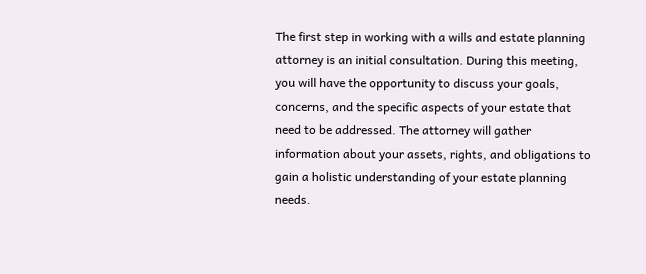The first step in working with a wills and estate planning attorney is an initial consultation. During this meeting, you will have the opportunity to discuss your goals, concerns, and the specific aspects of your estate that need to be addressed. The attorney will gather information about your assets, rights, and obligations to gain a holistic understanding of your estate planning needs.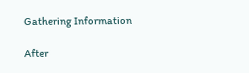Gathering Information

After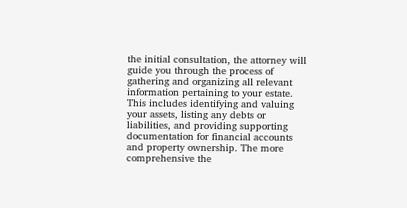the initial consultation, the attorney will guide you through the process of gathering and organizing all relevant information pertaining to your estate. This includes identifying and valuing your assets, listing any debts or liabilities, and providing supporting documentation for financial accounts and property ownership. The more comprehensive the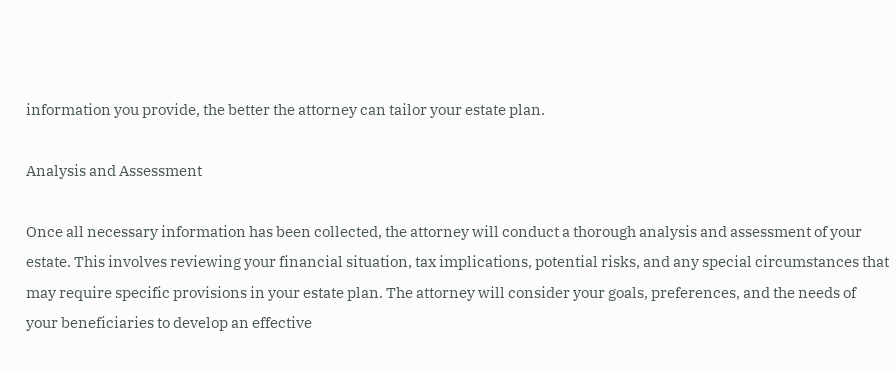information you provide, the better the attorney can tailor your estate plan.

Analysis and Assessment

Once all necessary information has been collected, the attorney will conduct a thorough analysis and assessment of your estate. This involves reviewing your financial situation, tax implications, potential risks, and any special circumstances that may require specific provisions in your estate plan. The attorney will consider your goals, preferences, and the needs of your beneficiaries to develop an effective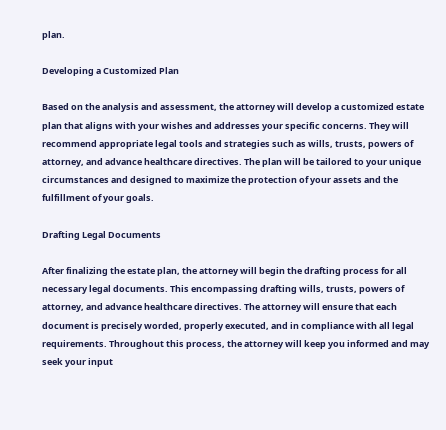plan.

Developing a Customized Plan

Based on the analysis and assessment, the attorney will develop a customized estate plan that aligns with your wishes and addresses your specific concerns. They will recommend appropriate legal tools and strategies such as wills, trusts, powers of attorney, and advance healthcare directives. The plan will be tailored to your unique circumstances and designed to maximize the protection of your assets and the fulfillment of your goals.

Drafting Legal Documents

After finalizing the estate plan, the attorney will begin the drafting process for all necessary legal documents. This encompassing drafting wills, trusts, powers of attorney, and advance healthcare directives. The attorney will ensure that each document is precisely worded, properly executed, and in compliance with all legal requirements. Throughout this process, the attorney will keep you informed and may seek your input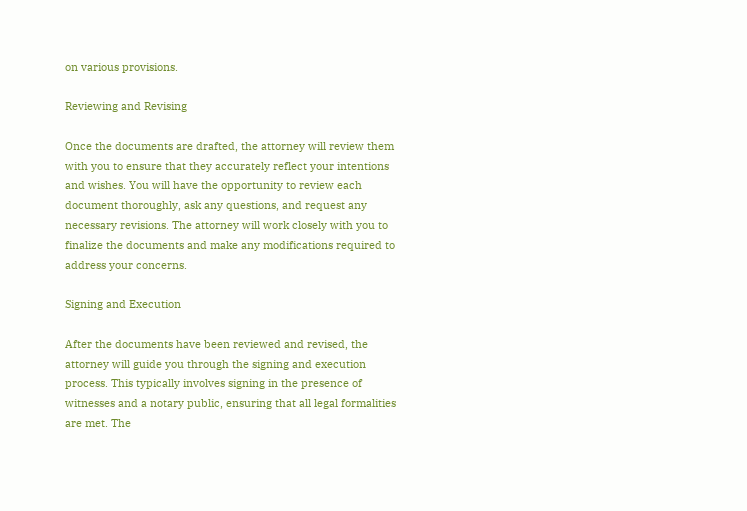on various provisions.

Reviewing and Revising

Once the documents are drafted, the attorney will review them with you to ensure that they accurately reflect your intentions and wishes. You will have the opportunity to review each document thoroughly, ask any questions, and request any necessary revisions. The attorney will work closely with you to finalize the documents and make any modifications required to address your concerns.

Signing and Execution

After the documents have been reviewed and revised, the attorney will guide you through the signing and execution process. This typically involves signing in the presence of witnesses and a notary public, ensuring that all legal formalities are met. The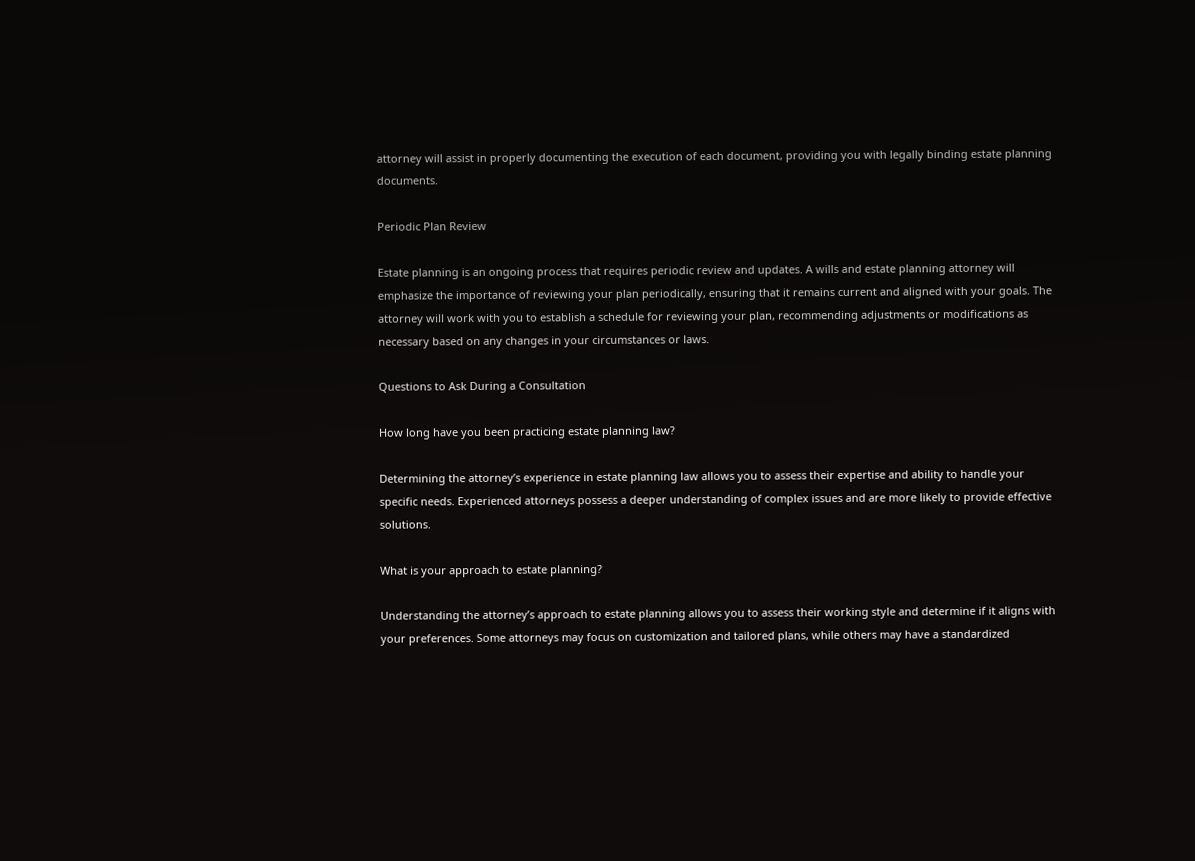attorney will assist in properly documenting the execution of each document, providing you with legally binding estate planning documents.

Periodic Plan Review

Estate planning is an ongoing process that requires periodic review and updates. A wills and estate planning attorney will emphasize the importance of reviewing your plan periodically, ensuring that it remains current and aligned with your goals. The attorney will work with you to establish a schedule for reviewing your plan, recommending adjustments or modifications as necessary based on any changes in your circumstances or laws.

Questions to Ask During a Consultation

How long have you been practicing estate planning law?

Determining the attorney’s experience in estate planning law allows you to assess their expertise and ability to handle your specific needs. Experienced attorneys possess a deeper understanding of complex issues and are more likely to provide effective solutions.

What is your approach to estate planning?

Understanding the attorney’s approach to estate planning allows you to assess their working style and determine if it aligns with your preferences. Some attorneys may focus on customization and tailored plans, while others may have a standardized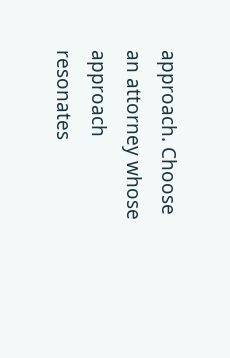approach. Choose an attorney whose approach resonates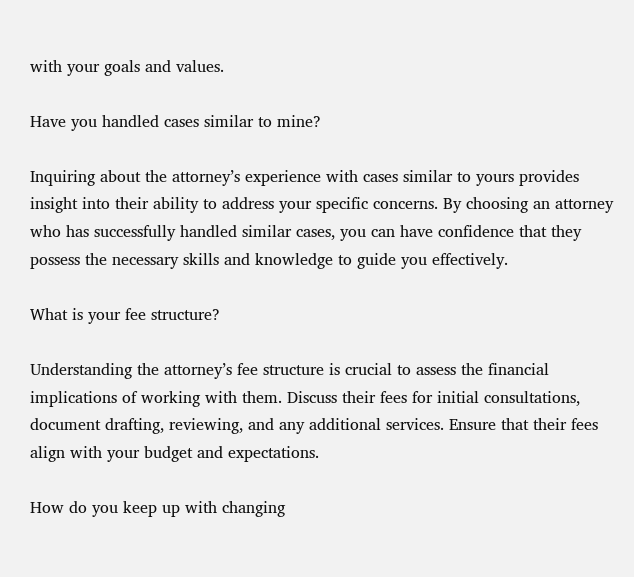with your goals and values.

Have you handled cases similar to mine?

Inquiring about the attorney’s experience with cases similar to yours provides insight into their ability to address your specific concerns. By choosing an attorney who has successfully handled similar cases, you can have confidence that they possess the necessary skills and knowledge to guide you effectively.

What is your fee structure?

Understanding the attorney’s fee structure is crucial to assess the financial implications of working with them. Discuss their fees for initial consultations, document drafting, reviewing, and any additional services. Ensure that their fees align with your budget and expectations.

How do you keep up with changing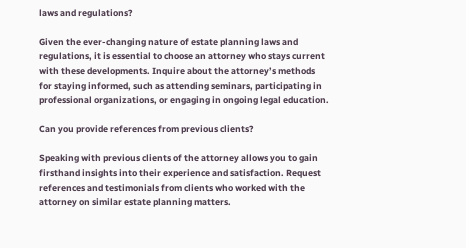laws and regulations?

Given the ever-changing nature of estate planning laws and regulations, it is essential to choose an attorney who stays current with these developments. Inquire about the attorney’s methods for staying informed, such as attending seminars, participating in professional organizations, or engaging in ongoing legal education.

Can you provide references from previous clients?

Speaking with previous clients of the attorney allows you to gain firsthand insights into their experience and satisfaction. Request references and testimonials from clients who worked with the attorney on similar estate planning matters.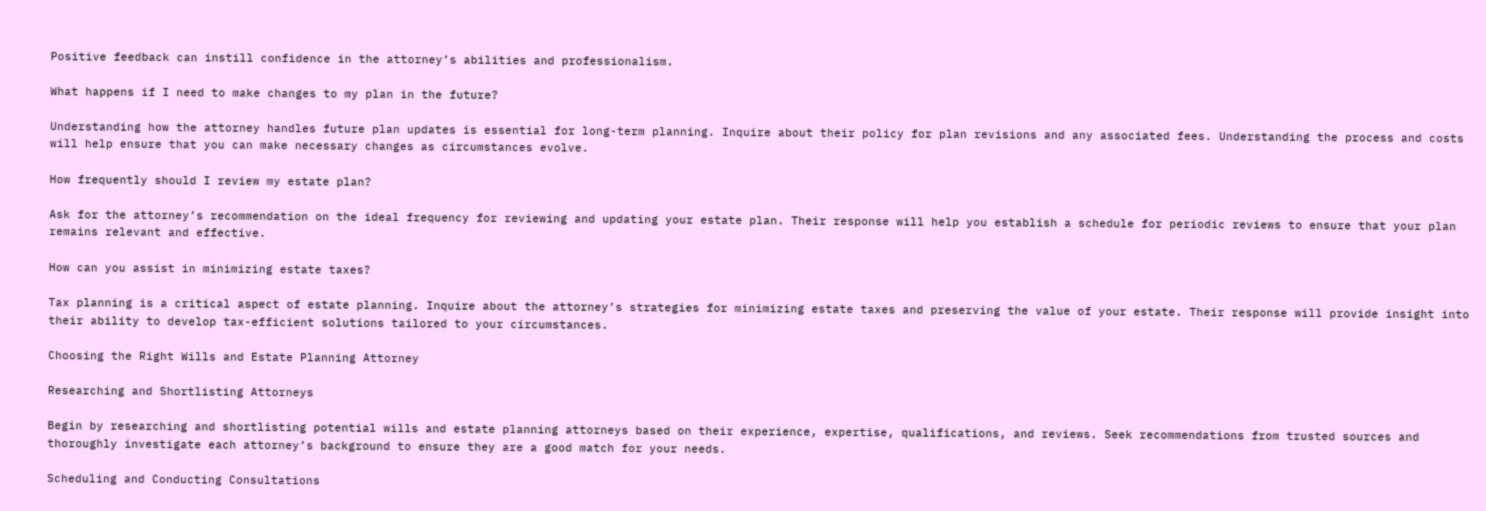Positive feedback can instill confidence in the attorney’s abilities and professionalism.

What happens if I need to make changes to my plan in the future?

Understanding how the attorney handles future plan updates is essential for long-term planning. Inquire about their policy for plan revisions and any associated fees. Understanding the process and costs will help ensure that you can make necessary changes as circumstances evolve.

How frequently should I review my estate plan?

Ask for the attorney’s recommendation on the ideal frequency for reviewing and updating your estate plan. Their response will help you establish a schedule for periodic reviews to ensure that your plan remains relevant and effective.

How can you assist in minimizing estate taxes?

Tax planning is a critical aspect of estate planning. Inquire about the attorney’s strategies for minimizing estate taxes and preserving the value of your estate. Their response will provide insight into their ability to develop tax-efficient solutions tailored to your circumstances.

Choosing the Right Wills and Estate Planning Attorney

Researching and Shortlisting Attorneys

Begin by researching and shortlisting potential wills and estate planning attorneys based on their experience, expertise, qualifications, and reviews. Seek recommendations from trusted sources and thoroughly investigate each attorney’s background to ensure they are a good match for your needs.

Scheduling and Conducting Consultations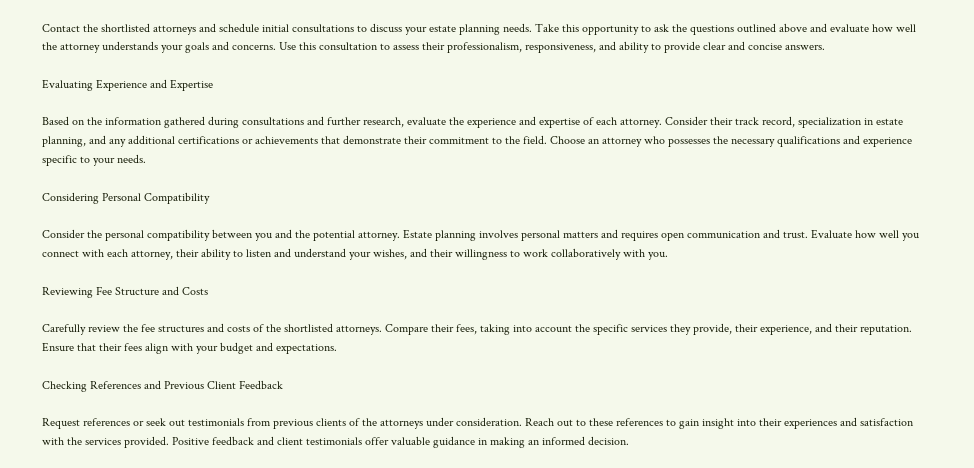Contact the shortlisted attorneys and schedule initial consultations to discuss your estate planning needs. Take this opportunity to ask the questions outlined above and evaluate how well the attorney understands your goals and concerns. Use this consultation to assess their professionalism, responsiveness, and ability to provide clear and concise answers.

Evaluating Experience and Expertise

Based on the information gathered during consultations and further research, evaluate the experience and expertise of each attorney. Consider their track record, specialization in estate planning, and any additional certifications or achievements that demonstrate their commitment to the field. Choose an attorney who possesses the necessary qualifications and experience specific to your needs.

Considering Personal Compatibility

Consider the personal compatibility between you and the potential attorney. Estate planning involves personal matters and requires open communication and trust. Evaluate how well you connect with each attorney, their ability to listen and understand your wishes, and their willingness to work collaboratively with you.

Reviewing Fee Structure and Costs

Carefully review the fee structures and costs of the shortlisted attorneys. Compare their fees, taking into account the specific services they provide, their experience, and their reputation. Ensure that their fees align with your budget and expectations.

Checking References and Previous Client Feedback

Request references or seek out testimonials from previous clients of the attorneys under consideration. Reach out to these references to gain insight into their experiences and satisfaction with the services provided. Positive feedback and client testimonials offer valuable guidance in making an informed decision.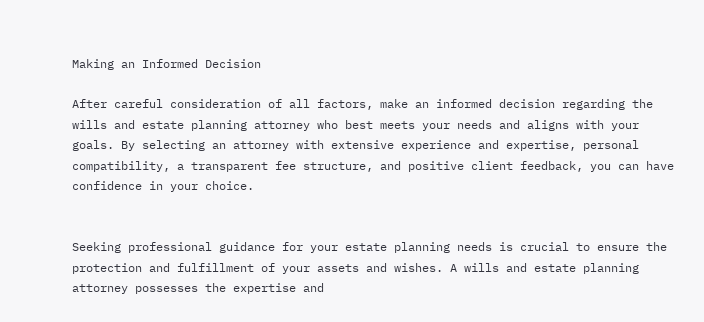Making an Informed Decision

After careful consideration of all factors, make an informed decision regarding the wills and estate planning attorney who best meets your needs and aligns with your goals. By selecting an attorney with extensive experience and expertise, personal compatibility, a transparent fee structure, and positive client feedback, you can have confidence in your choice.


Seeking professional guidance for your estate planning needs is crucial to ensure the protection and fulfillment of your assets and wishes. A wills and estate planning attorney possesses the expertise and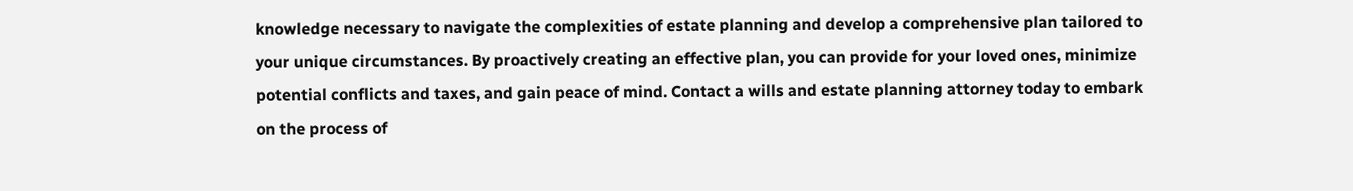knowledge necessary to navigate the complexities of estate planning and develop a comprehensive plan tailored to your unique circumstances. By proactively creating an effective plan, you can provide for your loved ones, minimize potential conflicts and taxes, and gain peace of mind. Contact a wills and estate planning attorney today to embark on the process of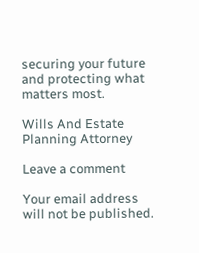securing your future and protecting what matters most.

Wills And Estate Planning Attorney

Leave a comment

Your email address will not be published.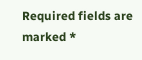Required fields are marked *